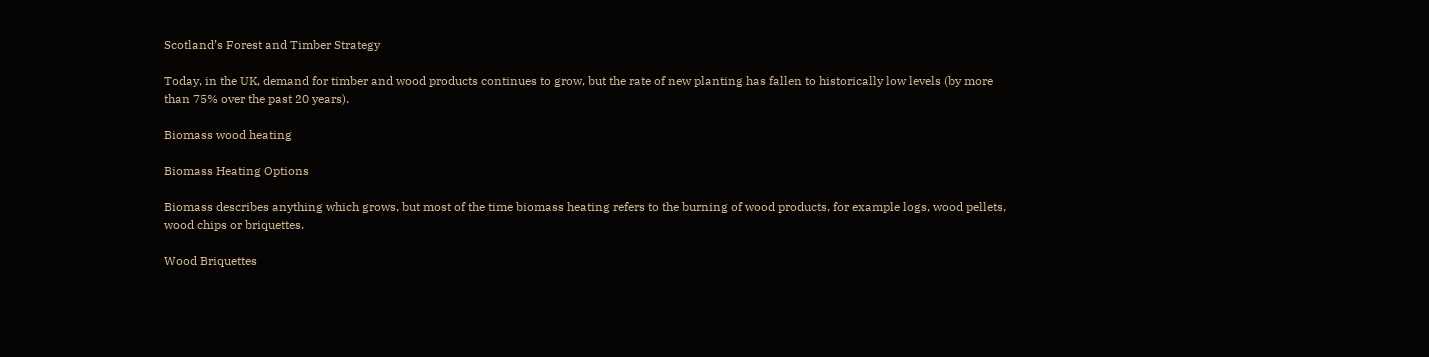Scotland’s Forest and Timber Strategy

Today, in the UK, demand for timber and wood products continues to grow, but the rate of new planting has fallen to historically low levels (by more than 75% over the past 20 years).

Biomass wood heating

Biomass Heating Options

Biomass describes anything which grows, but most of the time biomass heating refers to the burning of wood products, for example logs, wood pellets, wood chips or briquettes.

Wood Briquettes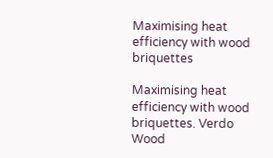Maximising heat efficiency with wood briquettes

Maximising heat efficiency with wood briquettes. Verdo Wood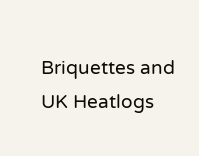Briquettes and UK Heatlogs